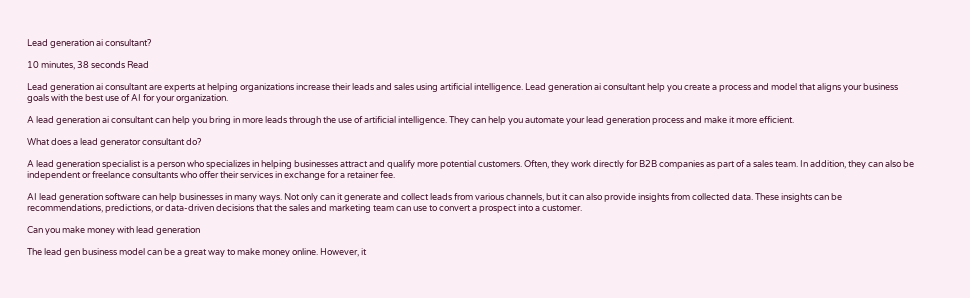Lead generation ai consultant?

10 minutes, 38 seconds Read

Lead generation ai consultant are experts at helping organizations increase their leads and sales using artificial intelligence. Lead generation ai consultant help you create a process and model that aligns your business goals with the best use of AI for your organization.

A lead generation ai consultant can help you bring in more leads through the use of artificial intelligence. They can help you automate your lead generation process and make it more efficient.

What does a lead generator consultant do?

A lead generation specialist is a person who specializes in helping businesses attract and qualify more potential customers. Often, they work directly for B2B companies as part of a sales team. In addition, they can also be independent or freelance consultants who offer their services in exchange for a retainer fee.

AI lead generation software can help businesses in many ways. Not only can it generate and collect leads from various channels, but it can also provide insights from collected data. These insights can be recommendations, predictions, or data-driven decisions that the sales and marketing team can use to convert a prospect into a customer.

Can you make money with lead generation

The lead gen business model can be a great way to make money online. However, it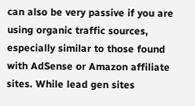can also be very passive if you are using organic traffic sources, especially similar to those found with AdSense or Amazon affiliate sites. While lead gen sites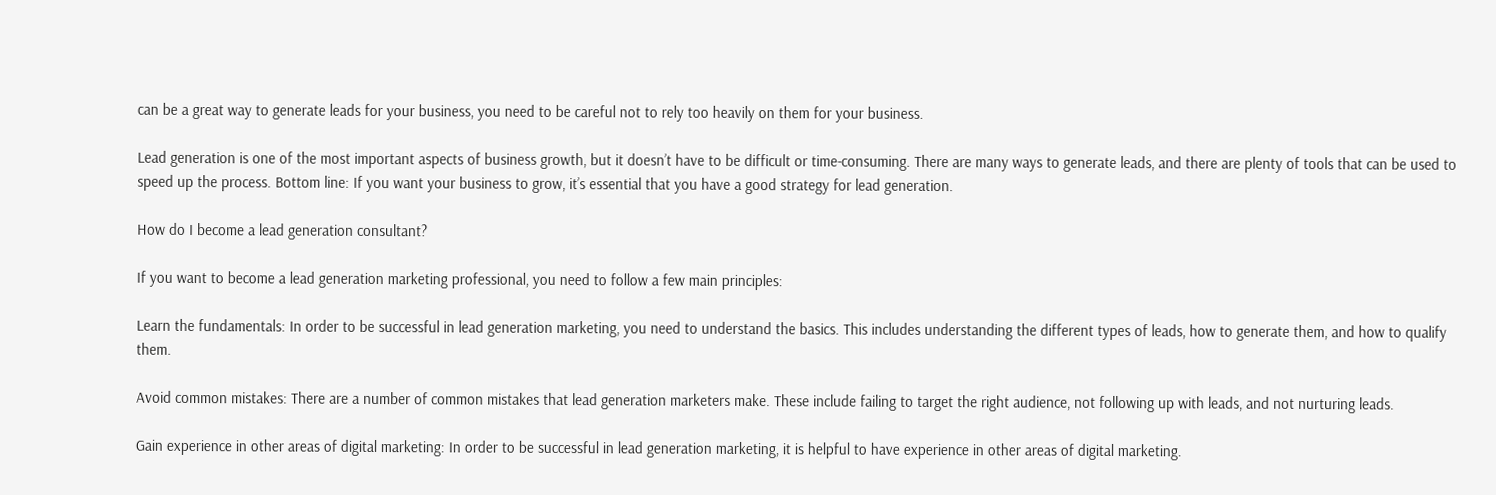can be a great way to generate leads for your business, you need to be careful not to rely too heavily on them for your business.

Lead generation is one of the most important aspects of business growth, but it doesn’t have to be difficult or time-consuming. There are many ways to generate leads, and there are plenty of tools that can be used to speed up the process. Bottom line: If you want your business to grow, it’s essential that you have a good strategy for lead generation.

How do I become a lead generation consultant?

If you want to become a lead generation marketing professional, you need to follow a few main principles:

Learn the fundamentals: In order to be successful in lead generation marketing, you need to understand the basics. This includes understanding the different types of leads, how to generate them, and how to qualify them.

Avoid common mistakes: There are a number of common mistakes that lead generation marketers make. These include failing to target the right audience, not following up with leads, and not nurturing leads.

Gain experience in other areas of digital marketing: In order to be successful in lead generation marketing, it is helpful to have experience in other areas of digital marketing.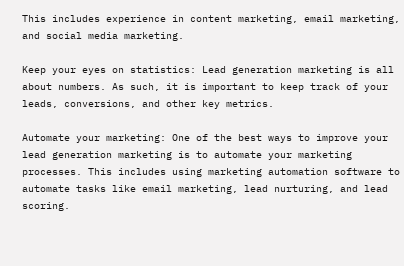This includes experience in content marketing, email marketing, and social media marketing.

Keep your eyes on statistics: Lead generation marketing is all about numbers. As such, it is important to keep track of your leads, conversions, and other key metrics.

Automate your marketing: One of the best ways to improve your lead generation marketing is to automate your marketing processes. This includes using marketing automation software to automate tasks like email marketing, lead nurturing, and lead scoring.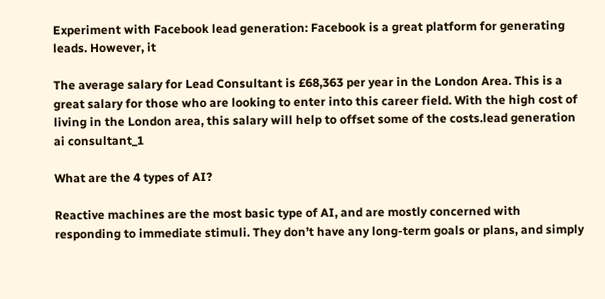Experiment with Facebook lead generation: Facebook is a great platform for generating leads. However, it

The average salary for Lead Consultant is £68,363 per year in the London Area. This is a great salary for those who are looking to enter into this career field. With the high cost of living in the London area, this salary will help to offset some of the costs.lead generation ai consultant_1

What are the 4 types of AI?

Reactive machines are the most basic type of AI, and are mostly concerned with responding to immediate stimuli. They don’t have any long-term goals or plans, and simply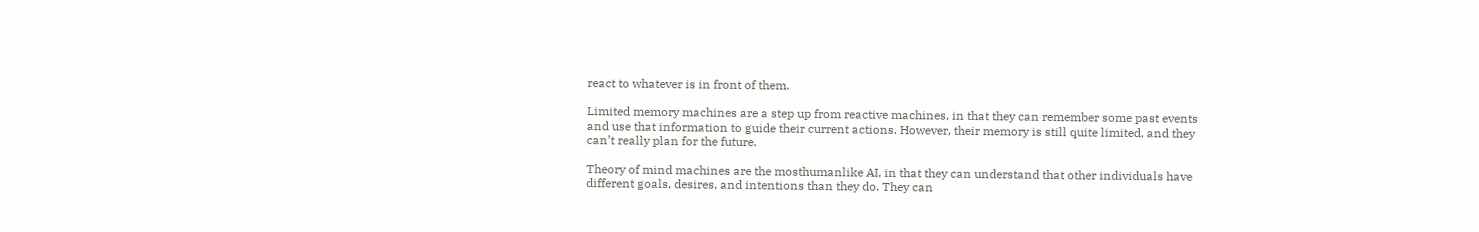react to whatever is in front of them.

Limited memory machines are a step up from reactive machines, in that they can remember some past events and use that information to guide their current actions. However, their memory is still quite limited, and they can’t really plan for the future.

Theory of mind machines are the mosthumanlike AI, in that they can understand that other individuals have different goals, desires, and intentions than they do. They can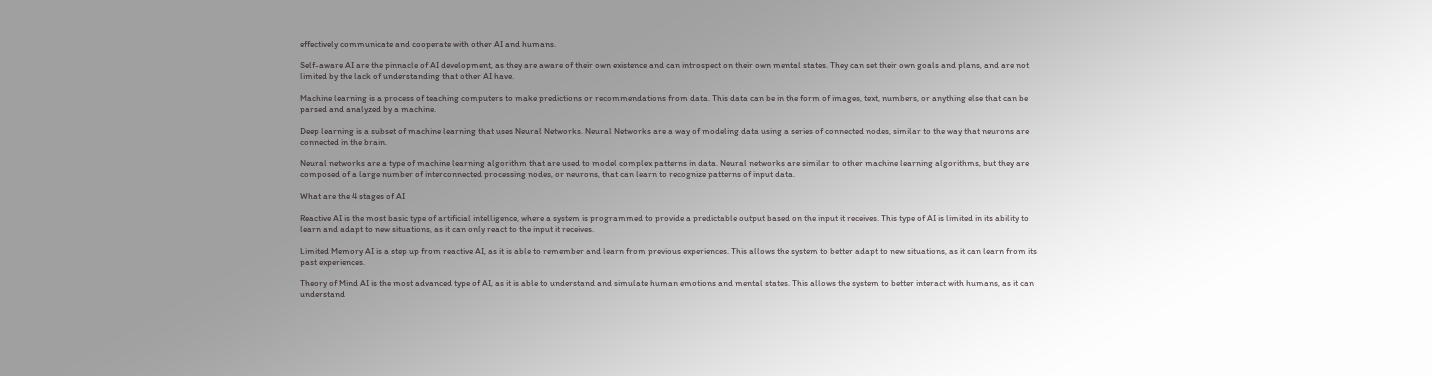effectively communicate and cooperate with other AI and humans.

Self-aware AI are the pinnacle of AI development, as they are aware of their own existence and can introspect on their own mental states. They can set their own goals and plans, and are not limited by the lack of understanding that other AI have.

Machine learning is a process of teaching computers to make predictions or recommendations from data. This data can be in the form of images, text, numbers, or anything else that can be parsed and analyzed by a machine.

Deep learning is a subset of machine learning that uses Neural Networks. Neural Networks are a way of modeling data using a series of connected nodes, similar to the way that neurons are connected in the brain.

Neural networks are a type of machine learning algorithm that are used to model complex patterns in data. Neural networks are similar to other machine learning algorithms, but they are composed of a large number of interconnected processing nodes, or neurons, that can learn to recognize patterns of input data.

What are the 4 stages of AI

Reactive AI is the most basic type of artificial intelligence, where a system is programmed to provide a predictable output based on the input it receives. This type of AI is limited in its ability to learn and adapt to new situations, as it can only react to the input it receives.

Limited Memory AI is a step up from reactive AI, as it is able to remember and learn from previous experiences. This allows the system to better adapt to new situations, as it can learn from its past experiences.

Theory of Mind AI is the most advanced type of AI, as it is able to understand and simulate human emotions and mental states. This allows the system to better interact with humans, as it can understand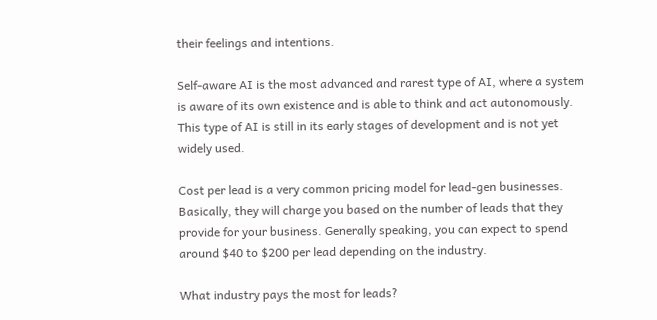their feelings and intentions.

Self-aware AI is the most advanced and rarest type of AI, where a system is aware of its own existence and is able to think and act autonomously. This type of AI is still in its early stages of development and is not yet widely used.

Cost per lead is a very common pricing model for lead-gen businesses. Basically, they will charge you based on the number of leads that they provide for your business. Generally speaking, you can expect to spend around $40 to $200 per lead depending on the industry.

What industry pays the most for leads?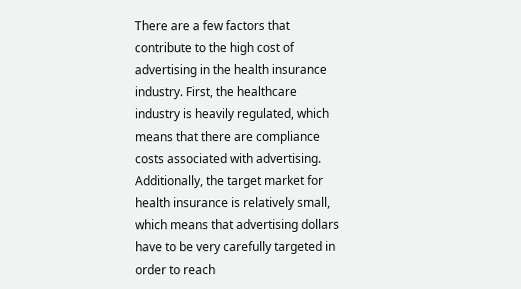There are a few factors that contribute to the high cost of advertising in the health insurance industry. First, the healthcare industry is heavily regulated, which means that there are compliance costs associated with advertising. Additionally, the target market for health insurance is relatively small, which means that advertising dollars have to be very carefully targeted in order to reach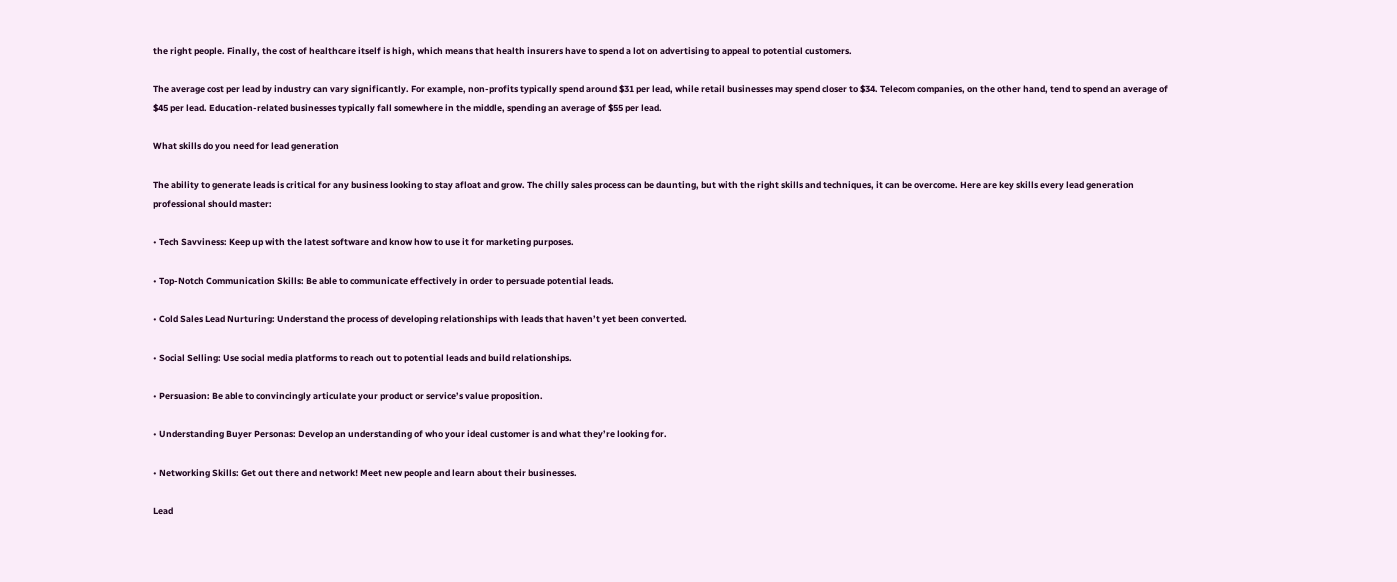the right people. Finally, the cost of healthcare itself is high, which means that health insurers have to spend a lot on advertising to appeal to potential customers.

The average cost per lead by industry can vary significantly. For example, non-profits typically spend around $31 per lead, while retail businesses may spend closer to $34. Telecom companies, on the other hand, tend to spend an average of $45 per lead. Education-related businesses typically fall somewhere in the middle, spending an average of $55 per lead.

What skills do you need for lead generation

The ability to generate leads is critical for any business looking to stay afloat and grow. The chilly sales process can be daunting, but with the right skills and techniques, it can be overcome. Here are key skills every lead generation professional should master:

• Tech Savviness: Keep up with the latest software and know how to use it for marketing purposes.

• Top-Notch Communication Skills: Be able to communicate effectively in order to persuade potential leads.

• Cold Sales Lead Nurturing: Understand the process of developing relationships with leads that haven’t yet been converted.

• Social Selling: Use social media platforms to reach out to potential leads and build relationships.

• Persuasion: Be able to convincingly articulate your product or service’s value proposition.

• Understanding Buyer Personas: Develop an understanding of who your ideal customer is and what they’re looking for.

• Networking Skills: Get out there and network! Meet new people and learn about their businesses.

Lead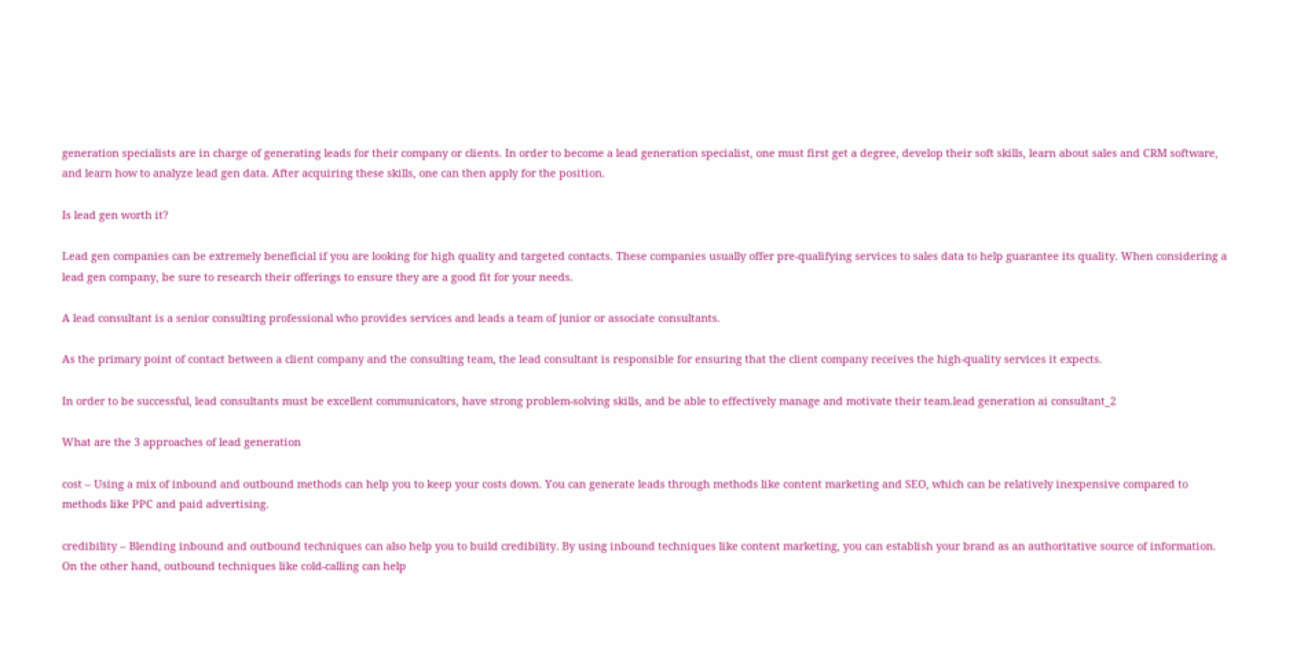generation specialists are in charge of generating leads for their company or clients. In order to become a lead generation specialist, one must first get a degree, develop their soft skills, learn about sales and CRM software, and learn how to analyze lead gen data. After acquiring these skills, one can then apply for the position.

Is lead gen worth it?

Lead gen companies can be extremely beneficial if you are looking for high quality and targeted contacts. These companies usually offer pre-qualifying services to sales data to help guarantee its quality. When considering a lead gen company, be sure to research their offerings to ensure they are a good fit for your needs.

A lead consultant is a senior consulting professional who provides services and leads a team of junior or associate consultants.

As the primary point of contact between a client company and the consulting team, the lead consultant is responsible for ensuring that the client company receives the high-quality services it expects.

In order to be successful, lead consultants must be excellent communicators, have strong problem-solving skills, and be able to effectively manage and motivate their team.lead generation ai consultant_2

What are the 3 approaches of lead generation

cost – Using a mix of inbound and outbound methods can help you to keep your costs down. You can generate leads through methods like content marketing and SEO, which can be relatively inexpensive compared to methods like PPC and paid advertising.

credibility – Blending inbound and outbound techniques can also help you to build credibility. By using inbound techniques like content marketing, you can establish your brand as an authoritative source of information. On the other hand, outbound techniques like cold-calling can help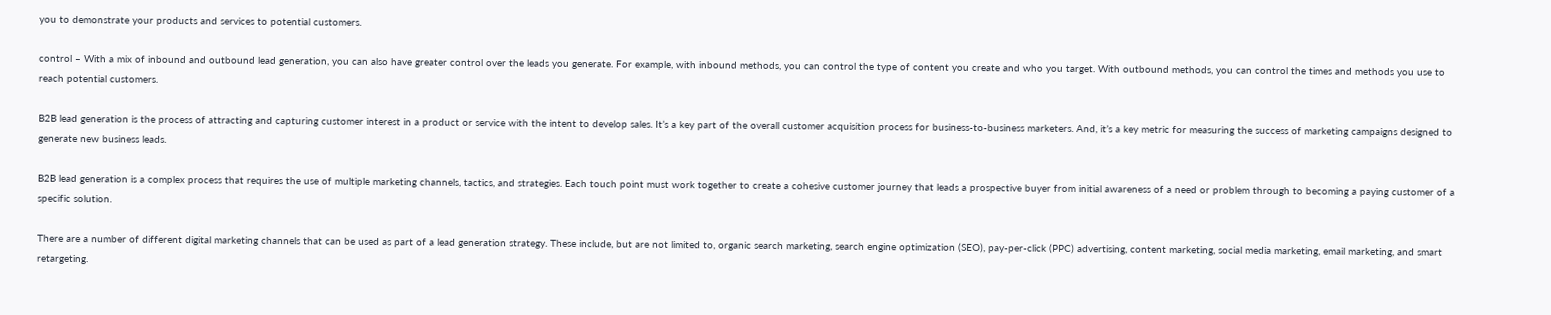you to demonstrate your products and services to potential customers.

control – With a mix of inbound and outbound lead generation, you can also have greater control over the leads you generate. For example, with inbound methods, you can control the type of content you create and who you target. With outbound methods, you can control the times and methods you use to reach potential customers.

B2B lead generation is the process of attracting and capturing customer interest in a product or service with the intent to develop sales. It’s a key part of the overall customer acquisition process for business-to-business marketers. And, it’s a key metric for measuring the success of marketing campaigns designed to generate new business leads.

B2B lead generation is a complex process that requires the use of multiple marketing channels, tactics, and strategies. Each touch point must work together to create a cohesive customer journey that leads a prospective buyer from initial awareness of a need or problem through to becoming a paying customer of a specific solution.

There are a number of different digital marketing channels that can be used as part of a lead generation strategy. These include, but are not limited to, organic search marketing, search engine optimization (SEO), pay-per-click (PPC) advertising, content marketing, social media marketing, email marketing, and smart retargeting.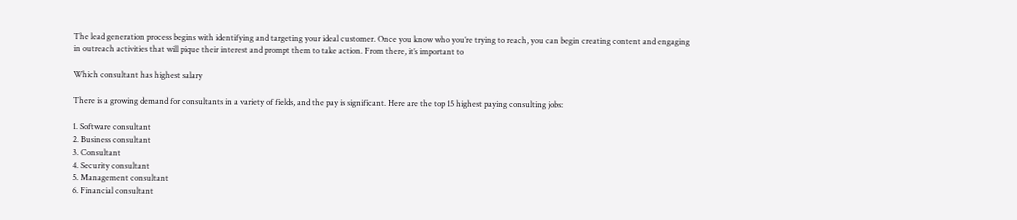The lead generation process begins with identifying and targeting your ideal customer. Once you know who you’re trying to reach, you can begin creating content and engaging in outreach activities that will pique their interest and prompt them to take action. From there, it’s important to

Which consultant has highest salary

There is a growing demand for consultants in a variety of fields, and the pay is significant. Here are the top 15 highest paying consulting jobs:

1. Software consultant
2. Business consultant
3. Consultant
4. Security consultant
5. Management consultant
6. Financial consultant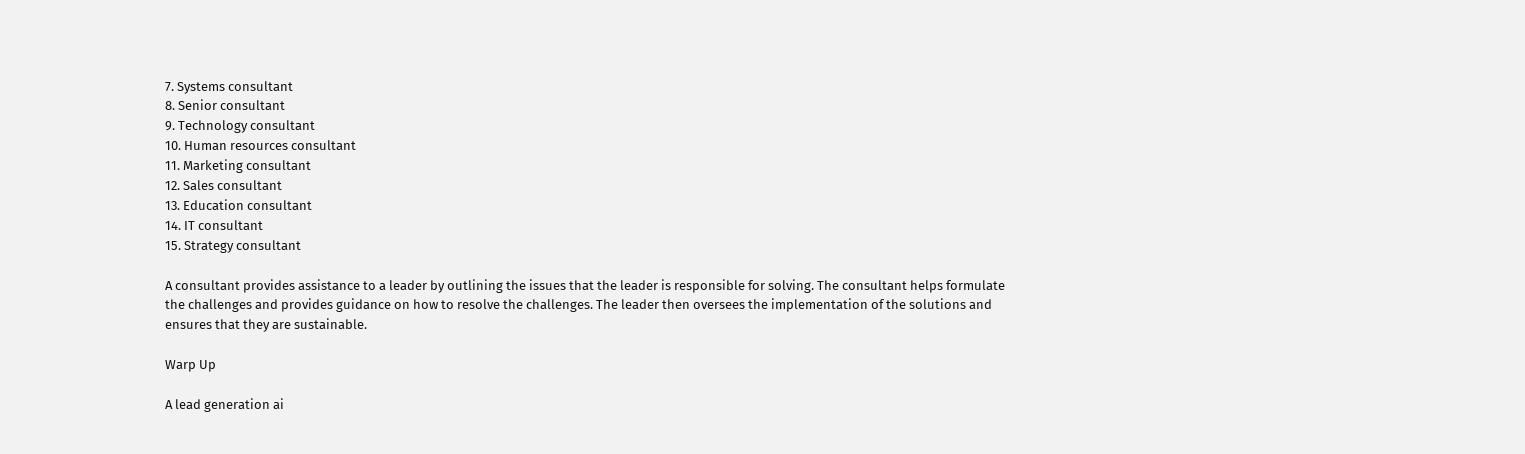7. Systems consultant
8. Senior consultant
9. Technology consultant
10. Human resources consultant
11. Marketing consultant
12. Sales consultant
13. Education consultant
14. IT consultant
15. Strategy consultant

A consultant provides assistance to a leader by outlining the issues that the leader is responsible for solving. The consultant helps formulate the challenges and provides guidance on how to resolve the challenges. The leader then oversees the implementation of the solutions and ensures that they are sustainable.

Warp Up

A lead generation ai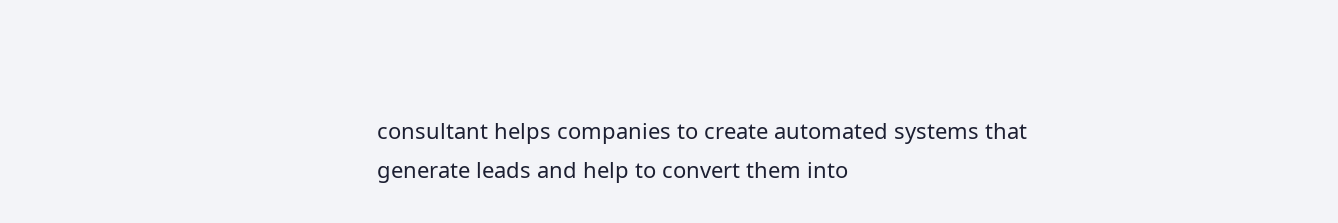consultant helps companies to create automated systems that generate leads and help to convert them into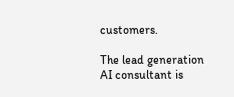customers.

The lead generation AI consultant is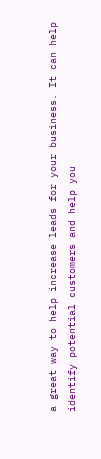a great way to help increase leads for your business. It can help identify potential customers and help you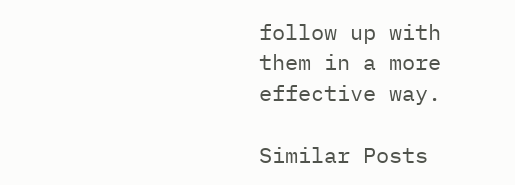follow up with them in a more effective way.

Similar Posts